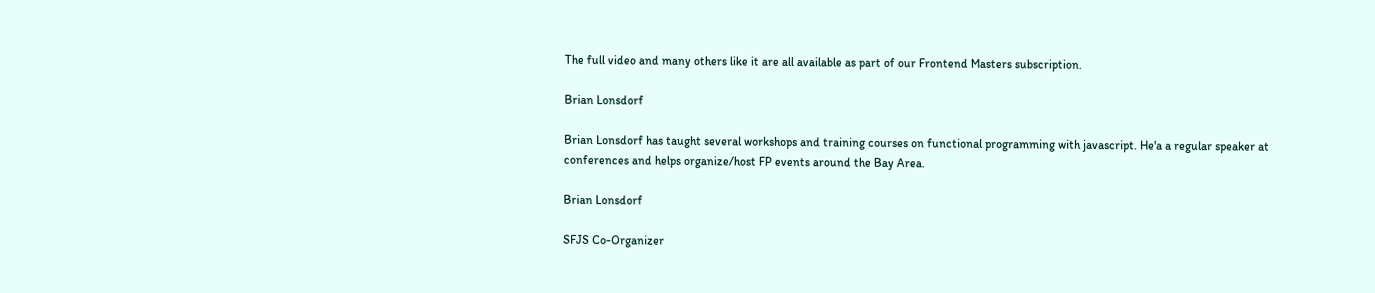The full video and many others like it are all available as part of our Frontend Masters subscription.

Brian Lonsdorf

Brian Lonsdorf has taught several workshops and training courses on functional programming with javascript. He'a a regular speaker at conferences and helps organize/host FP events around the Bay Area.

Brian Lonsdorf

SFJS Co-Organizer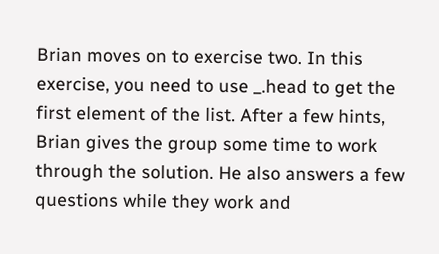Brian moves on to exercise two. In this exercise, you need to use _.head to get the first element of the list. After a few hints, Brian gives the group some time to work through the solution. He also answers a few questions while they work and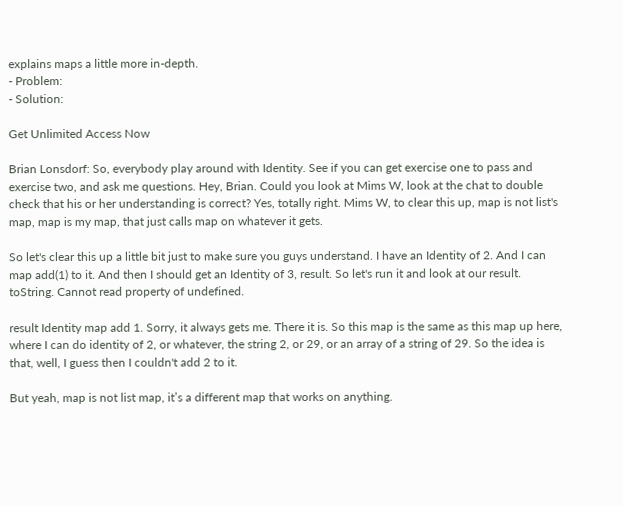explains maps a little more in-depth.
- Problem:
- Solution:

Get Unlimited Access Now

Brian Lonsdorf: So, everybody play around with Identity. See if you can get exercise one to pass and exercise two, and ask me questions. Hey, Brian. Could you look at Mims W, look at the chat to double check that his or her understanding is correct? Yes, totally right. Mims W, to clear this up, map is not list's map, map is my map, that just calls map on whatever it gets.

So let's clear this up a little bit just to make sure you guys understand. I have an Identity of 2. And I can map add(1) to it. And then I should get an Identity of 3, result. So let's run it and look at our result. toString. Cannot read property of undefined.

result Identity map add 1. Sorry, it always gets me. There it is. So this map is the same as this map up here, where I can do identity of 2, or whatever, the string 2, or 29, or an array of a string of 29. So the idea is that, well, I guess then I couldn't add 2 to it.

But yeah, map is not list map, it’s a different map that works on anything.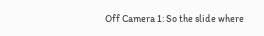Off Camera 1: So the slide where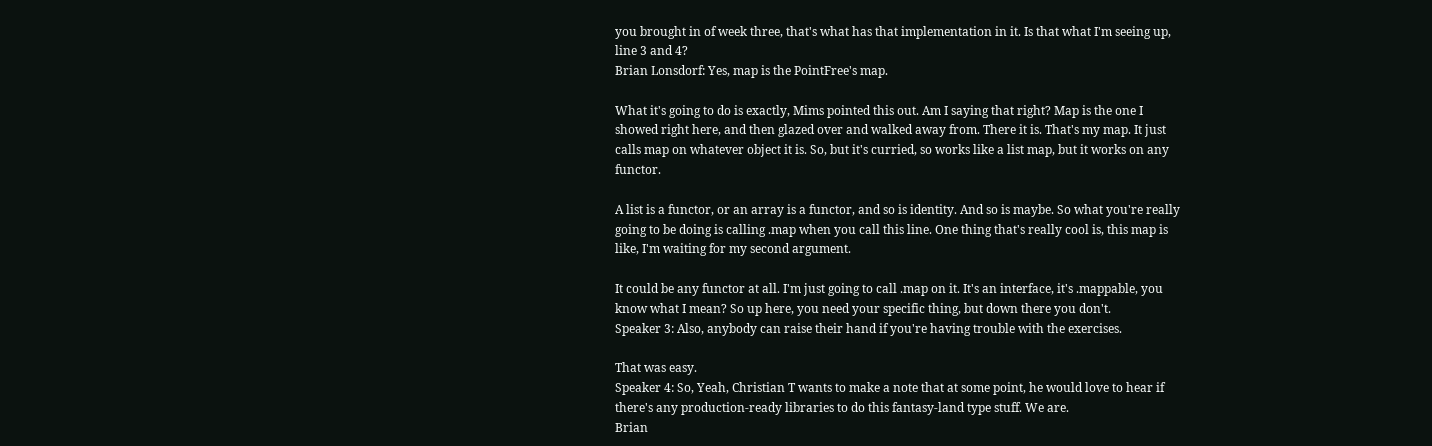you brought in of week three, that's what has that implementation in it. Is that what I'm seeing up, line 3 and 4?
Brian Lonsdorf: Yes, map is the PointFree's map.

What it's going to do is exactly, Mims pointed this out. Am I saying that right? Map is the one I showed right here, and then glazed over and walked away from. There it is. That's my map. It just calls map on whatever object it is. So, but it's curried, so works like a list map, but it works on any functor.

A list is a functor, or an array is a functor, and so is identity. And so is maybe. So what you're really going to be doing is calling .map when you call this line. One thing that's really cool is, this map is like, I'm waiting for my second argument.

It could be any functor at all. I'm just going to call .map on it. It's an interface, it's .mappable, you know what I mean? So up here, you need your specific thing, but down there you don't.
Speaker 3: Also, anybody can raise their hand if you're having trouble with the exercises.

That was easy.
Speaker 4: So, Yeah, Christian T wants to make a note that at some point, he would love to hear if there's any production-ready libraries to do this fantasy-land type stuff. We are.
Brian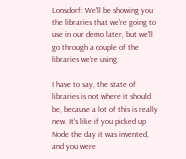Lonsdorf: We'll be showing you the libraries that we're going to use in our demo later, but we'll go through a couple of the libraries we're using.

I have to say, the state of libraries is not where it should be, because a lot of this is really new. It's like if you picked up Node the day it was invented, and you were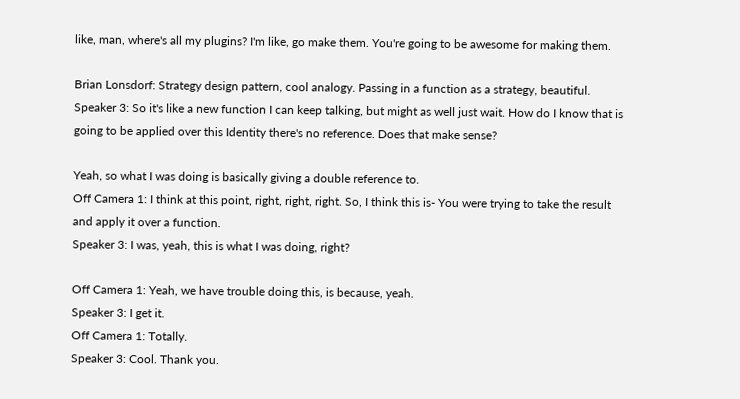like, man, where's all my plugins? I'm like, go make them. You're going to be awesome for making them.

Brian Lonsdorf: Strategy design pattern, cool analogy. Passing in a function as a strategy, beautiful.
Speaker 3: So it's like a new function I can keep talking, but might as well just wait. How do I know that is going to be applied over this Identity there's no reference. Does that make sense?

Yeah, so what I was doing is basically giving a double reference to.
Off Camera 1: I think at this point, right, right, right. So, I think this is- You were trying to take the result and apply it over a function.
Speaker 3: I was, yeah, this is what I was doing, right?

Off Camera 1: Yeah, we have trouble doing this, is because, yeah.
Speaker 3: I get it.
Off Camera 1: Totally.
Speaker 3: Cool. Thank you.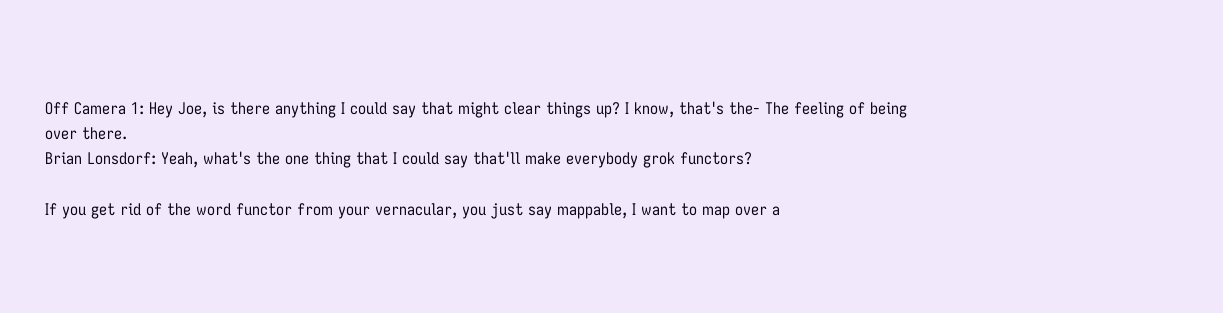Off Camera 1: Hey Joe, is there anything I could say that might clear things up? I know, that's the- The feeling of being over there.
Brian Lonsdorf: Yeah, what's the one thing that I could say that'll make everybody grok functors?

If you get rid of the word functor from your vernacular, you just say mappable, I want to map over a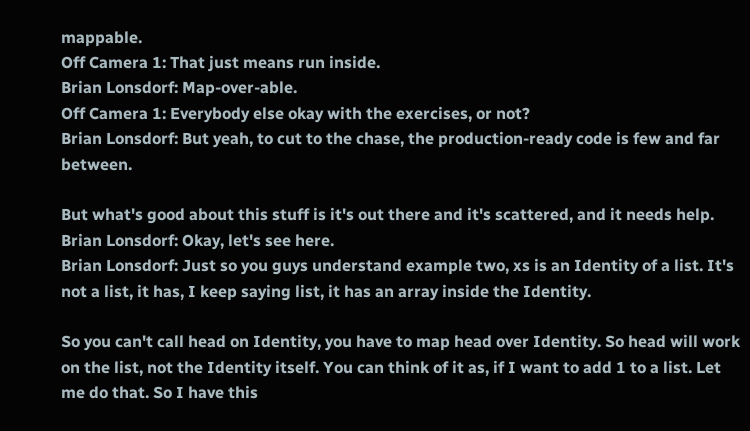mappable.
Off Camera 1: That just means run inside.
Brian Lonsdorf: Map-over-able.
Off Camera 1: Everybody else okay with the exercises, or not?
Brian Lonsdorf: But yeah, to cut to the chase, the production-ready code is few and far between.

But what's good about this stuff is it's out there and it's scattered, and it needs help.
Brian Lonsdorf: Okay, let's see here.
Brian Lonsdorf: Just so you guys understand example two, xs is an Identity of a list. It's not a list, it has, I keep saying list, it has an array inside the Identity.

So you can't call head on Identity, you have to map head over Identity. So head will work on the list, not the Identity itself. You can think of it as, if I want to add 1 to a list. Let me do that. So I have this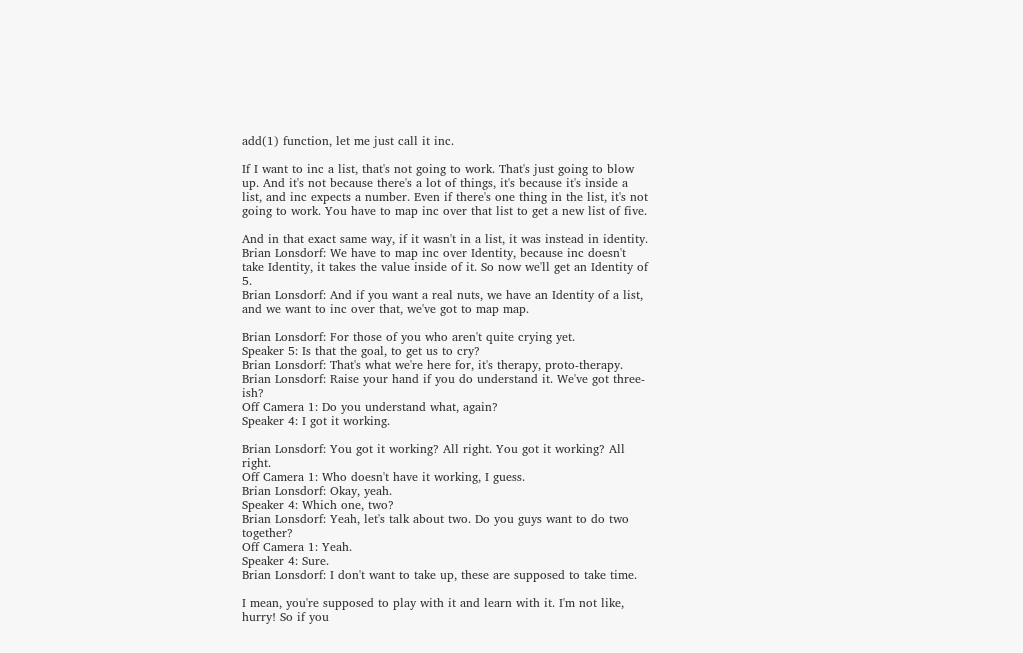add(1) function, let me just call it inc.

If I want to inc a list, that's not going to work. That's just going to blow up. And it's not because there's a lot of things, it's because it's inside a list, and inc expects a number. Even if there's one thing in the list, it's not going to work. You have to map inc over that list to get a new list of five.

And in that exact same way, if it wasn't in a list, it was instead in identity.
Brian Lonsdorf: We have to map inc over Identity, because inc doesn't take Identity, it takes the value inside of it. So now we'll get an Identity of 5.
Brian Lonsdorf: And if you want a real nuts, we have an Identity of a list, and we want to inc over that, we've got to map map.

Brian Lonsdorf: For those of you who aren't quite crying yet.
Speaker 5: Is that the goal, to get us to cry?
Brian Lonsdorf: That's what we're here for, it's therapy, proto-therapy.
Brian Lonsdorf: Raise your hand if you do understand it. We've got three-ish?
Off Camera 1: Do you understand what, again?
Speaker 4: I got it working.

Brian Lonsdorf: You got it working? All right. You got it working? All right.
Off Camera 1: Who doesn't have it working, I guess.
Brian Lonsdorf: Okay, yeah.
Speaker 4: Which one, two?
Brian Lonsdorf: Yeah, let's talk about two. Do you guys want to do two together?
Off Camera 1: Yeah.
Speaker 4: Sure.
Brian Lonsdorf: I don't want to take up, these are supposed to take time.

I mean, you're supposed to play with it and learn with it. I'm not like, hurry! So if you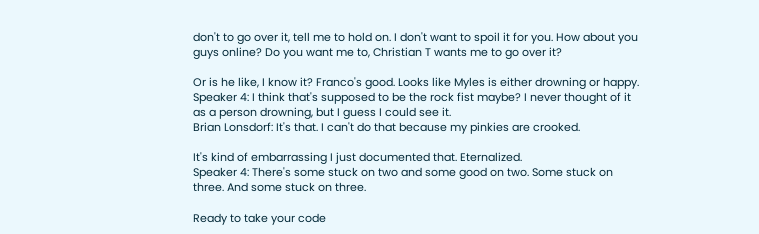don't to go over it, tell me to hold on. I don't want to spoil it for you. How about you guys online? Do you want me to, Christian T wants me to go over it?

Or is he like, I know it? Franco's good. Looks like Myles is either drowning or happy.
Speaker 4: I think that's supposed to be the rock fist maybe? I never thought of it as a person drowning, but I guess I could see it.
Brian Lonsdorf: It's that. I can't do that because my pinkies are crooked.

It's kind of embarrassing I just documented that. Eternalized.
Speaker 4: There's some stuck on two and some good on two. Some stuck on three. And some stuck on three.

Ready to take your code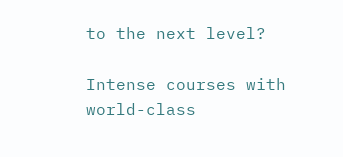to the next level?

Intense courses with world-class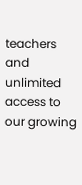teachers and unlimited access to our growing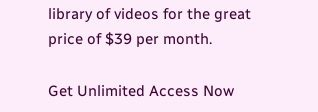library of videos for the great price of $39 per month.

Get Unlimited Access Now